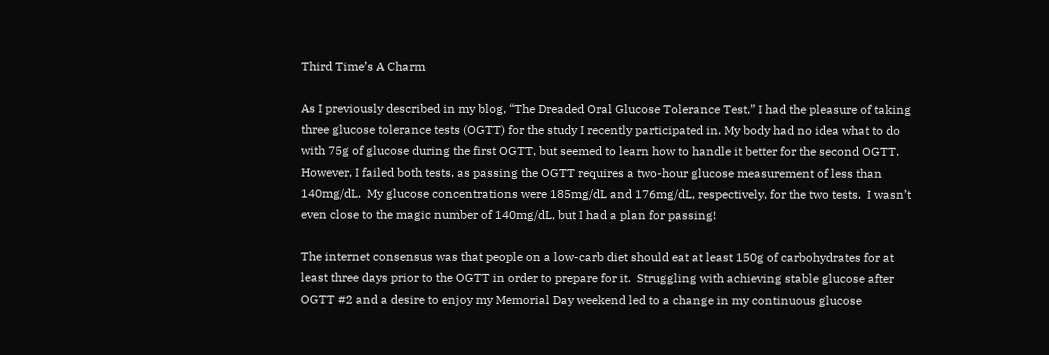Third Time’s A Charm

As I previously described in my blog, “The Dreaded Oral Glucose Tolerance Test,” I had the pleasure of taking three glucose tolerance tests (OGTT) for the study I recently participated in. My body had no idea what to do with 75g of glucose during the first OGTT, but seemed to learn how to handle it better for the second OGTT.  However, I failed both tests, as passing the OGTT requires a two-hour glucose measurement of less than 140mg/dL.  My glucose concentrations were 185mg/dL and 176mg/dL, respectively, for the two tests.  I wasn’t even close to the magic number of 140mg/dL, but I had a plan for passing!

The internet consensus was that people on a low-carb diet should eat at least 150g of carbohydrates for at least three days prior to the OGTT in order to prepare for it.  Struggling with achieving stable glucose after OGTT #2 and a desire to enjoy my Memorial Day weekend led to a change in my continuous glucose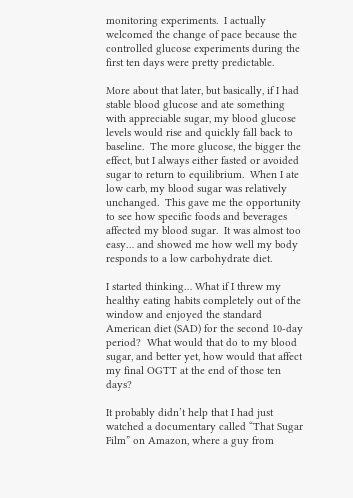monitoring experiments.  I actually welcomed the change of pace because the controlled glucose experiments during the first ten days were pretty predictable.

More about that later, but basically, if I had stable blood glucose and ate something with appreciable sugar, my blood glucose levels would rise and quickly fall back to baseline.  The more glucose, the bigger the effect, but I always either fasted or avoided sugar to return to equilibrium.  When I ate low carb, my blood sugar was relatively unchanged.  This gave me the opportunity to see how specific foods and beverages affected my blood sugar.  It was almost too easy… and showed me how well my body responds to a low carbohydrate diet.

I started thinking… What if I threw my healthy eating habits completely out of the window and enjoyed the standard American diet (SAD) for the second 10-day period?  What would that do to my blood sugar, and better yet, how would that affect my final OGTT at the end of those ten days?

It probably didn’t help that I had just watched a documentary called “That Sugar Film” on Amazon, where a guy from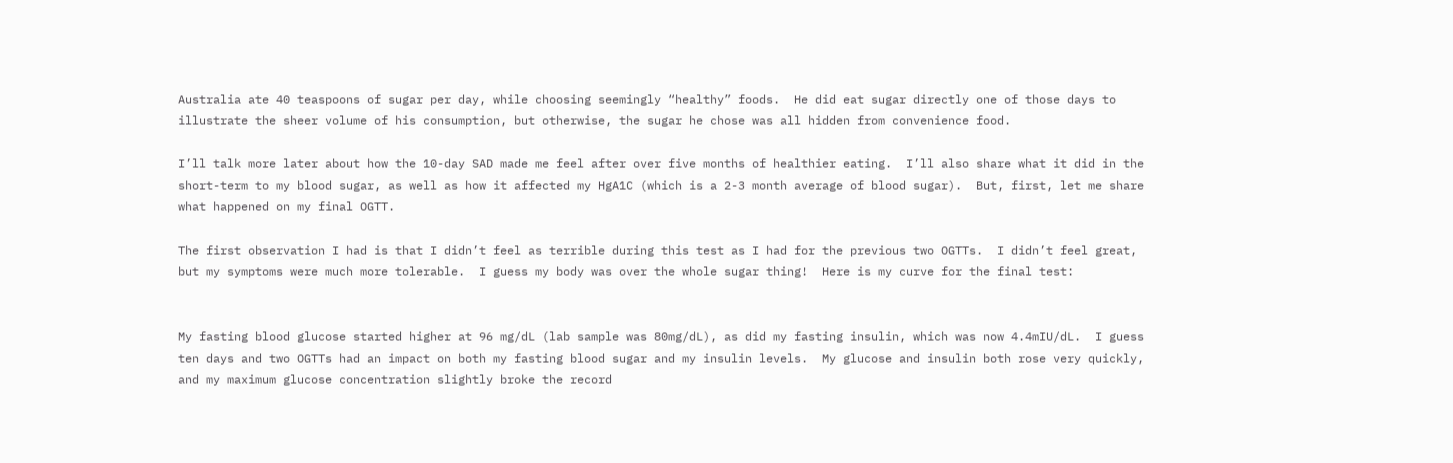Australia ate 40 teaspoons of sugar per day, while choosing seemingly “healthy” foods.  He did eat sugar directly one of those days to illustrate the sheer volume of his consumption, but otherwise, the sugar he chose was all hidden from convenience food.

I’ll talk more later about how the 10-day SAD made me feel after over five months of healthier eating.  I’ll also share what it did in the short-term to my blood sugar, as well as how it affected my HgA1C (which is a 2-3 month average of blood sugar).  But, first, let me share what happened on my final OGTT.

The first observation I had is that I didn’t feel as terrible during this test as I had for the previous two OGTTs.  I didn’t feel great, but my symptoms were much more tolerable.  I guess my body was over the whole sugar thing!  Here is my curve for the final test:


My fasting blood glucose started higher at 96 mg/dL (lab sample was 80mg/dL), as did my fasting insulin, which was now 4.4mIU/dL.  I guess ten days and two OGTTs had an impact on both my fasting blood sugar and my insulin levels.  My glucose and insulin both rose very quickly, and my maximum glucose concentration slightly broke the record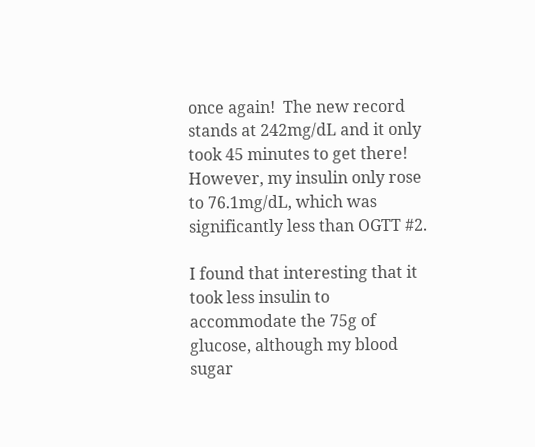once again!  The new record stands at 242mg/dL and it only took 45 minutes to get there!  However, my insulin only rose to 76.1mg/dL, which was significantly less than OGTT #2.

I found that interesting that it took less insulin to accommodate the 75g of glucose, although my blood sugar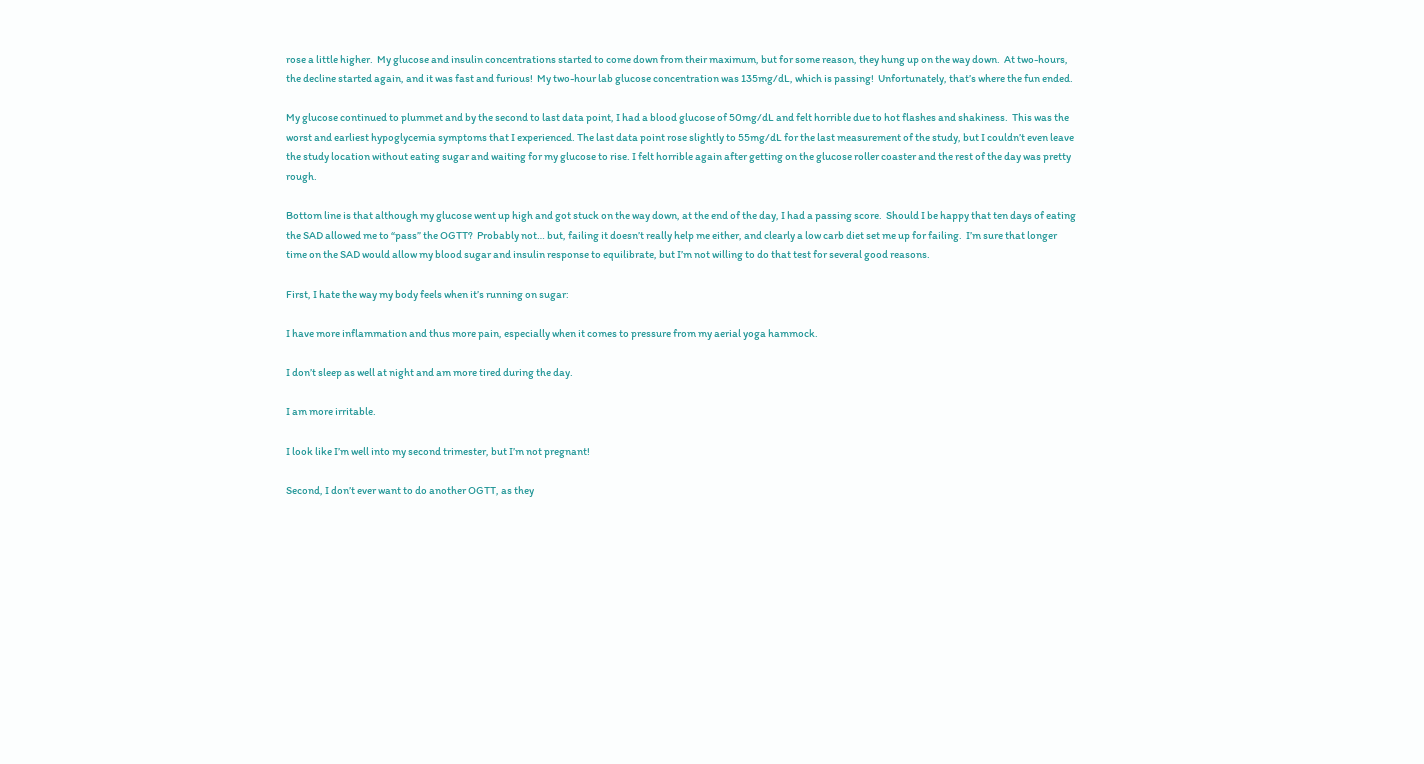rose a little higher.  My glucose and insulin concentrations started to come down from their maximum, but for some reason, they hung up on the way down.  At two-hours, the decline started again, and it was fast and furious!  My two-hour lab glucose concentration was 135mg/dL, which is passing!  Unfortunately, that’s where the fun ended.

My glucose continued to plummet and by the second to last data point, I had a blood glucose of 50mg/dL and felt horrible due to hot flashes and shakiness.  This was the worst and earliest hypoglycemia symptoms that I experienced. The last data point rose slightly to 55mg/dL for the last measurement of the study, but I couldn’t even leave the study location without eating sugar and waiting for my glucose to rise. I felt horrible again after getting on the glucose roller coaster and the rest of the day was pretty rough.

Bottom line is that although my glucose went up high and got stuck on the way down, at the end of the day, I had a passing score.  Should I be happy that ten days of eating the SAD allowed me to “pass” the OGTT?  Probably not… but, failing it doesn’t really help me either, and clearly a low carb diet set me up for failing.  I’m sure that longer time on the SAD would allow my blood sugar and insulin response to equilibrate, but I’m not willing to do that test for several good reasons.

First, I hate the way my body feels when it’s running on sugar:

I have more inflammation and thus more pain, especially when it comes to pressure from my aerial yoga hammock.

I don’t sleep as well at night and am more tired during the day.

I am more irritable.

I look like I’m well into my second trimester, but I’m not pregnant!

Second, I don’t ever want to do another OGTT, as they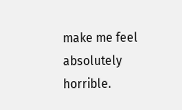make me feel absolutely horrible.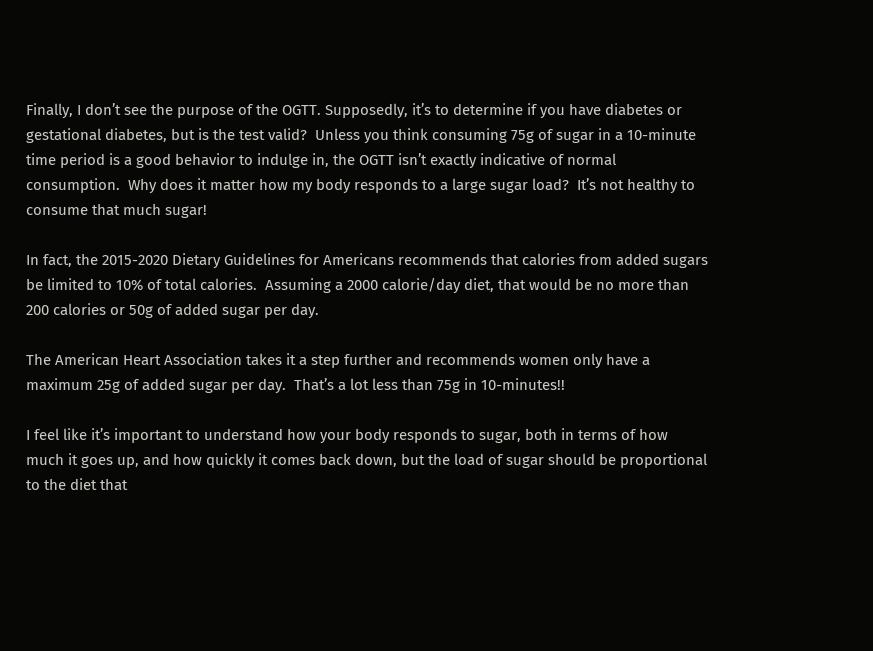Finally, I don’t see the purpose of the OGTT. Supposedly, it’s to determine if you have diabetes or gestational diabetes, but is the test valid?  Unless you think consuming 75g of sugar in a 10-minute time period is a good behavior to indulge in, the OGTT isn’t exactly indicative of normal consumption.  Why does it matter how my body responds to a large sugar load?  It’s not healthy to consume that much sugar!

In fact, the 2015-2020 Dietary Guidelines for Americans recommends that calories from added sugars be limited to 10% of total calories.  Assuming a 2000 calorie/day diet, that would be no more than 200 calories or 50g of added sugar per day.

The American Heart Association takes it a step further and recommends women only have a maximum 25g of added sugar per day.  That’s a lot less than 75g in 10-minutes!!

I feel like it’s important to understand how your body responds to sugar, both in terms of how much it goes up, and how quickly it comes back down, but the load of sugar should be proportional to the diet that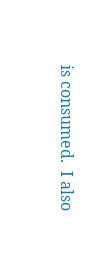is consumed.  I also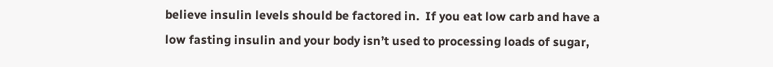believe insulin levels should be factored in.  If you eat low carb and have a low fasting insulin and your body isn’t used to processing loads of sugar,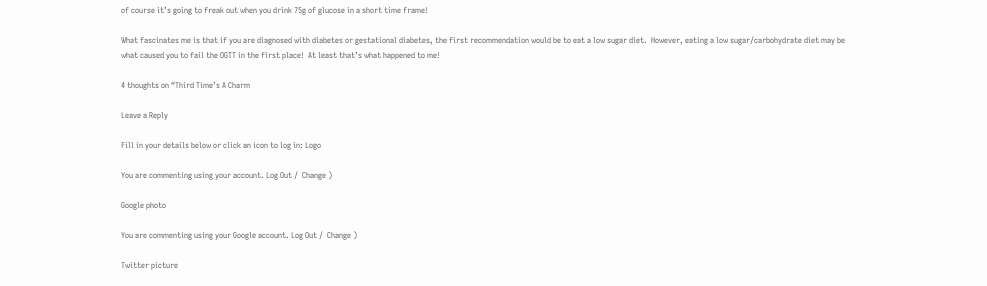of course it’s going to freak out when you drink 75g of glucose in a short time frame!

What fascinates me is that if you are diagnosed with diabetes or gestational diabetes, the first recommendation would be to eat a low sugar diet.  However, eating a low sugar/carbohydrate diet may be what caused you to fail the OGTT in the first place!  At least that’s what happened to me!

4 thoughts on “Third Time’s A Charm

Leave a Reply

Fill in your details below or click an icon to log in: Logo

You are commenting using your account. Log Out /  Change )

Google photo

You are commenting using your Google account. Log Out /  Change )

Twitter picture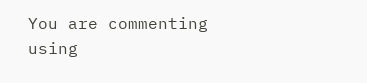You are commenting using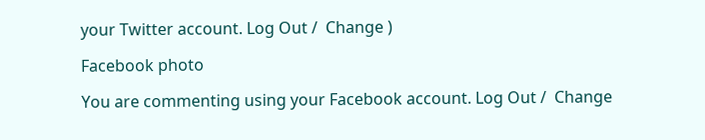your Twitter account. Log Out /  Change )

Facebook photo

You are commenting using your Facebook account. Log Out /  Change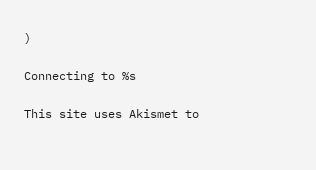)

Connecting to %s

This site uses Akismet to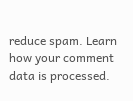reduce spam. Learn how your comment data is processed.